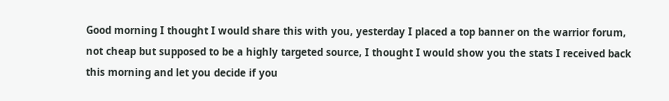Good morning I thought I would share this with you, yesterday I placed a top banner on the warrior forum,
not cheap but supposed to be a highly targeted source, I thought I would show you the stats I received back
this morning and let you decide if you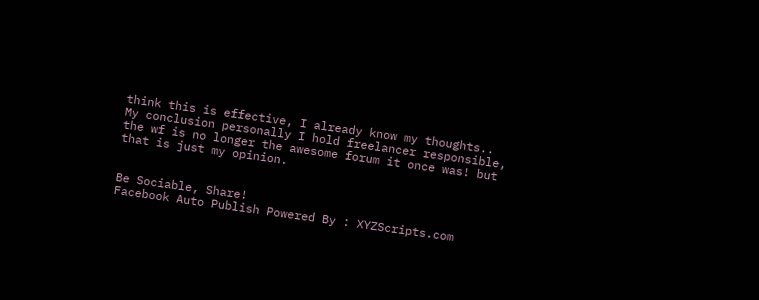think this is effective, I already know my thoughts..
My conclusion personally I hold freelancer responsible,
the wf is no longer the awesome forum it once was! but that is just my opinion.


Be Sociable, Share!
Facebook Auto Publish Powered By : XYZScripts.com